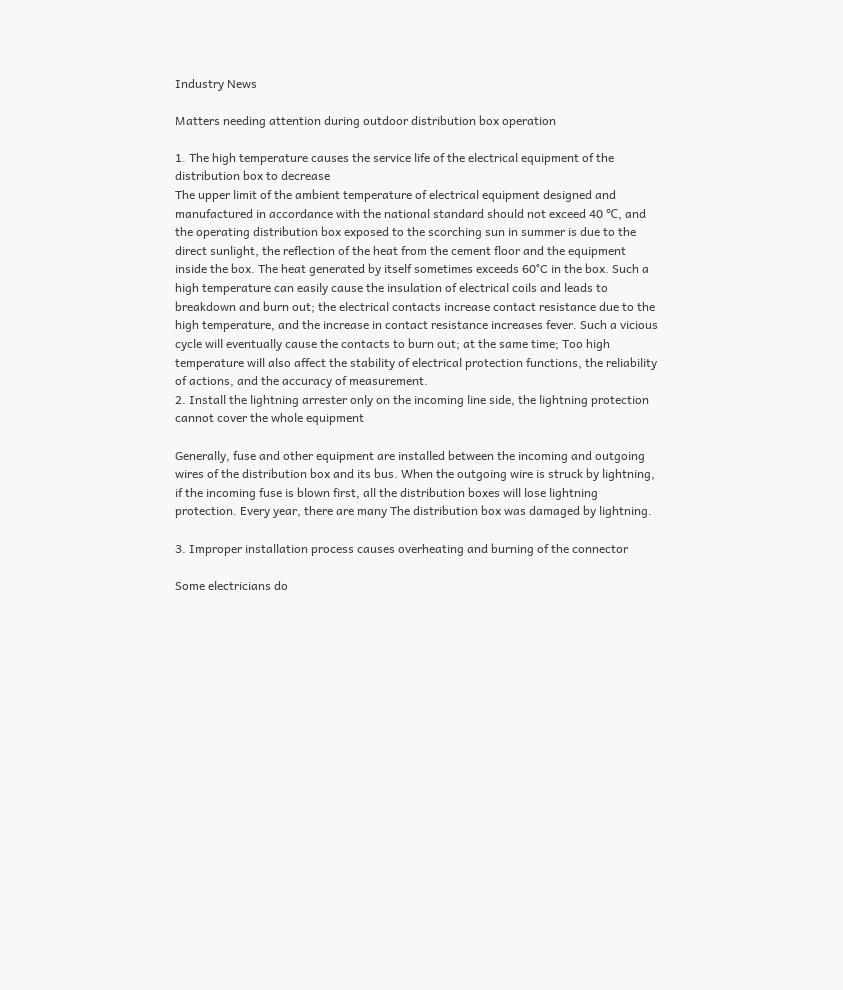Industry News

Matters needing attention during outdoor distribution box operation

1. The high temperature causes the service life of the electrical equipment of the distribution box to decrease
The upper limit of the ambient temperature of electrical equipment designed and manufactured in accordance with the national standard should not exceed 40 ℃, and the operating distribution box exposed to the scorching sun in summer is due to the direct sunlight, the reflection of the heat from the cement floor and the equipment inside the box. The heat generated by itself sometimes exceeds 60°C in the box. Such a high temperature can easily cause the insulation of electrical coils and leads to breakdown and burn out; the electrical contacts increase contact resistance due to the high temperature, and the increase in contact resistance increases fever. Such a vicious cycle will eventually cause the contacts to burn out; at the same time; Too high temperature will also affect the stability of electrical protection functions, the reliability of actions, and the accuracy of measurement.
2. Install the lightning arrester only on the incoming line side, the lightning protection cannot cover the whole equipment

Generally, fuse and other equipment are installed between the incoming and outgoing wires of the distribution box and its bus. When the outgoing wire is struck by lightning, if the incoming fuse is blown first, all the distribution boxes will lose lightning protection. Every year, there are many The distribution box was damaged by lightning.

3. Improper installation process causes overheating and burning of the connector

Some electricians do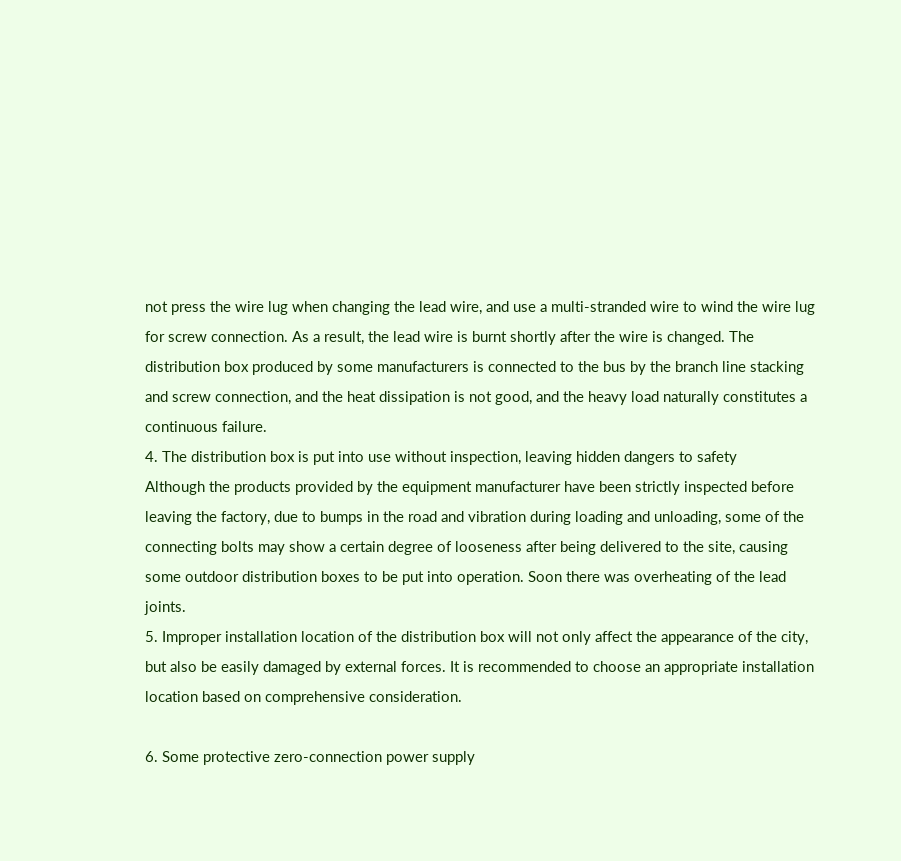not press the wire lug when changing the lead wire, and use a multi-stranded wire to wind the wire lug for screw connection. As a result, the lead wire is burnt shortly after the wire is changed. The distribution box produced by some manufacturers is connected to the bus by the branch line stacking and screw connection, and the heat dissipation is not good, and the heavy load naturally constitutes a continuous failure.
4. The distribution box is put into use without inspection, leaving hidden dangers to safety
Although the products provided by the equipment manufacturer have been strictly inspected before leaving the factory, due to bumps in the road and vibration during loading and unloading, some of the connecting bolts may show a certain degree of looseness after being delivered to the site, causing some outdoor distribution boxes to be put into operation. Soon there was overheating of the lead joints.
5. Improper installation location of the distribution box will not only affect the appearance of the city, but also be easily damaged by external forces. It is recommended to choose an appropriate installation location based on comprehensive consideration.

6. Some protective zero-connection power supply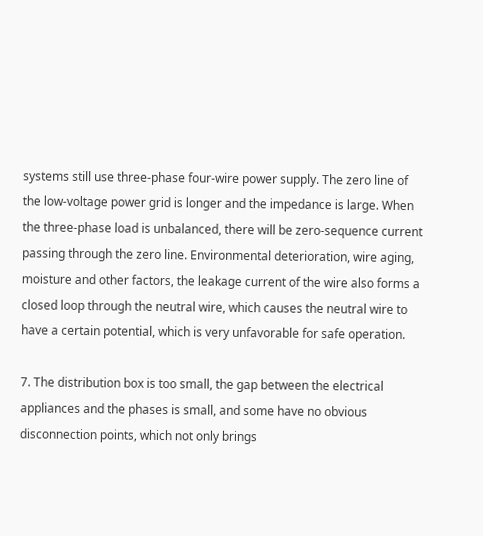systems still use three-phase four-wire power supply. The zero line of the low-voltage power grid is longer and the impedance is large. When the three-phase load is unbalanced, there will be zero-sequence current passing through the zero line. Environmental deterioration, wire aging, moisture and other factors, the leakage current of the wire also forms a closed loop through the neutral wire, which causes the neutral wire to have a certain potential, which is very unfavorable for safe operation.

7. The distribution box is too small, the gap between the electrical appliances and the phases is small, and some have no obvious disconnection points, which not only brings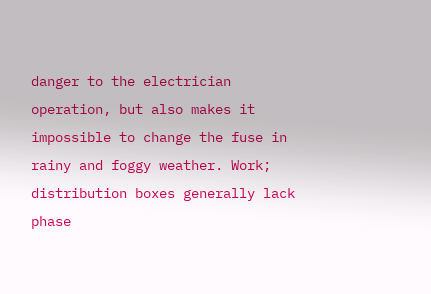danger to the electrician operation, but also makes it impossible to change the fuse in rainy and foggy weather. Work; distribution boxes generally lack phase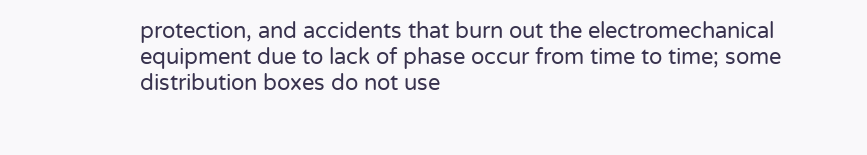protection, and accidents that burn out the electromechanical equipment due to lack of phase occur from time to time; some distribution boxes do not use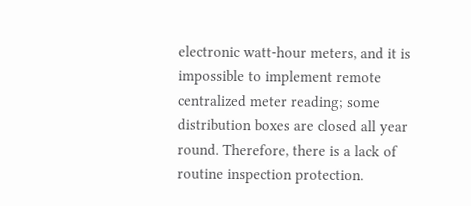electronic watt-hour meters, and it is impossible to implement remote centralized meter reading; some distribution boxes are closed all year round. Therefore, there is a lack of routine inspection protection.